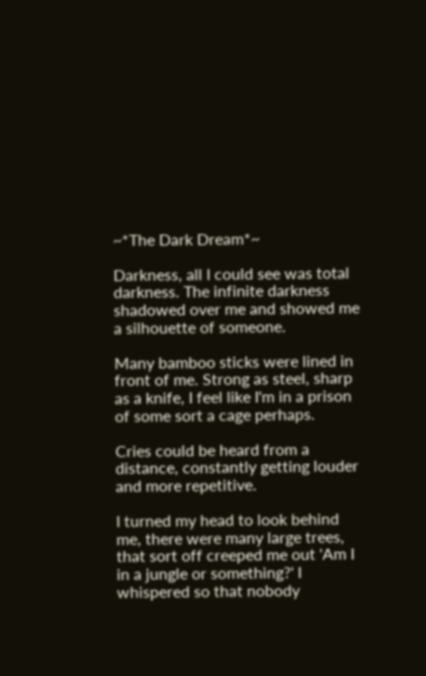~*The Dark Dream*~

Darkness, all I could see was total darkness. The infinite darkness shadowed over me and showed me a silhouette of someone.

Many bamboo sticks were lined in front of me. Strong as steel, sharp as a knife, I feel like I'm in a prison of some sort a cage perhaps.

Cries could be heard from a distance, constantly getting louder and more repetitive.

I turned my head to look behind me, there were many large trees, that sort off creeped me out 'Am I in a jungle or something?' I whispered so that nobody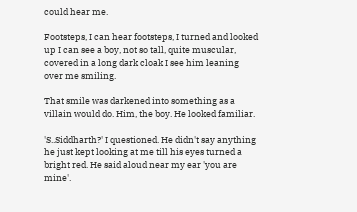could hear me.

Footsteps, I can hear footsteps, I turned and looked up I can see a boy, not so tall, quite muscular, covered in a long dark cloak I see him leaning over me smiling.

That smile was darkened into something as a villain would do. Him, the boy. He looked familiar.

'S..Siddharth?' I questioned. He didn't say anything he just kept looking at me till his eyes turned a bright red. He said aloud near my ear 'you are mine'.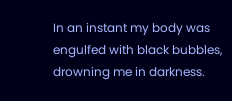In an instant my body was engulfed with black bubbles, drowning me in darkness.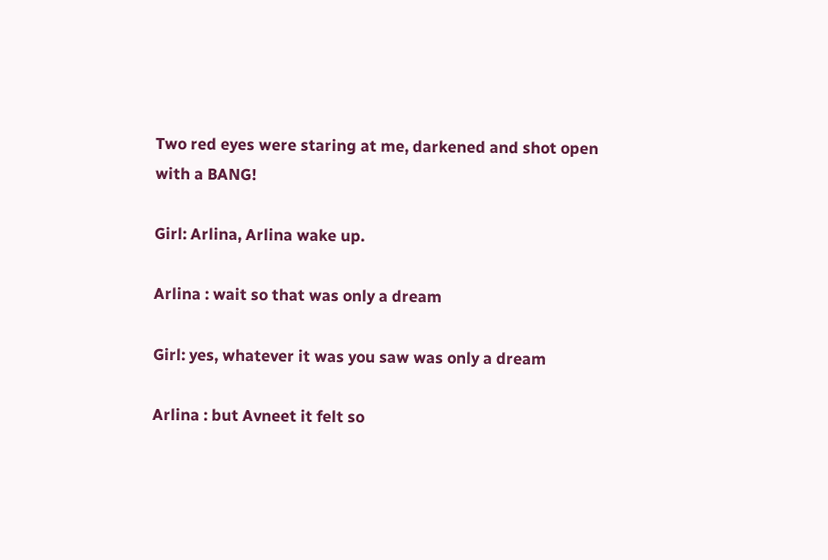Two red eyes were staring at me, darkened and shot open with a BANG!

Girl: Arlina, Arlina wake up.

Arlina : wait so that was only a dream

Girl: yes, whatever it was you saw was only a dream

Arlina : but Avneet it felt so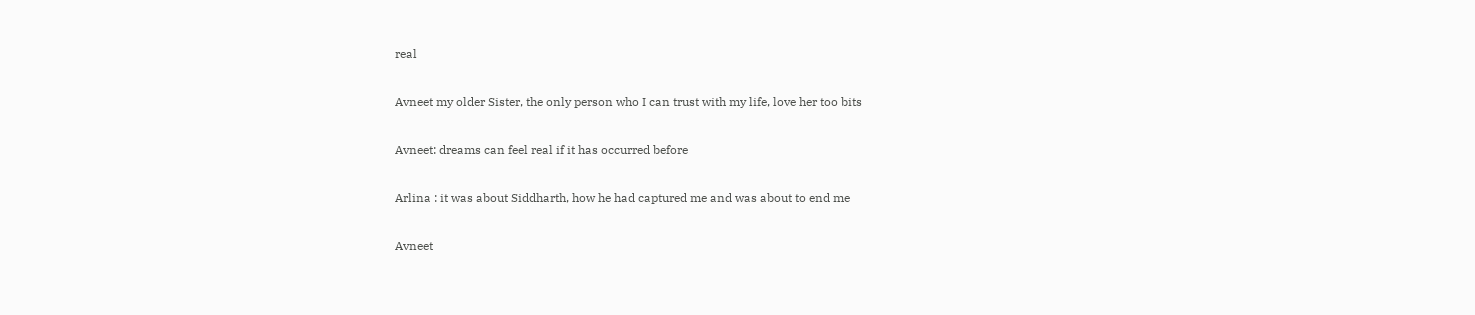real

Avneet my older Sister, the only person who I can trust with my life, love her too bits

Avneet: dreams can feel real if it has occurred before

Arlina : it was about Siddharth, how he had captured me and was about to end me

Avneet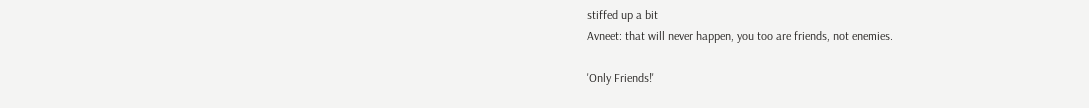stiffed up a bit
Avneet: that will never happen, you too are friends, not enemies.

'Only Friends!'